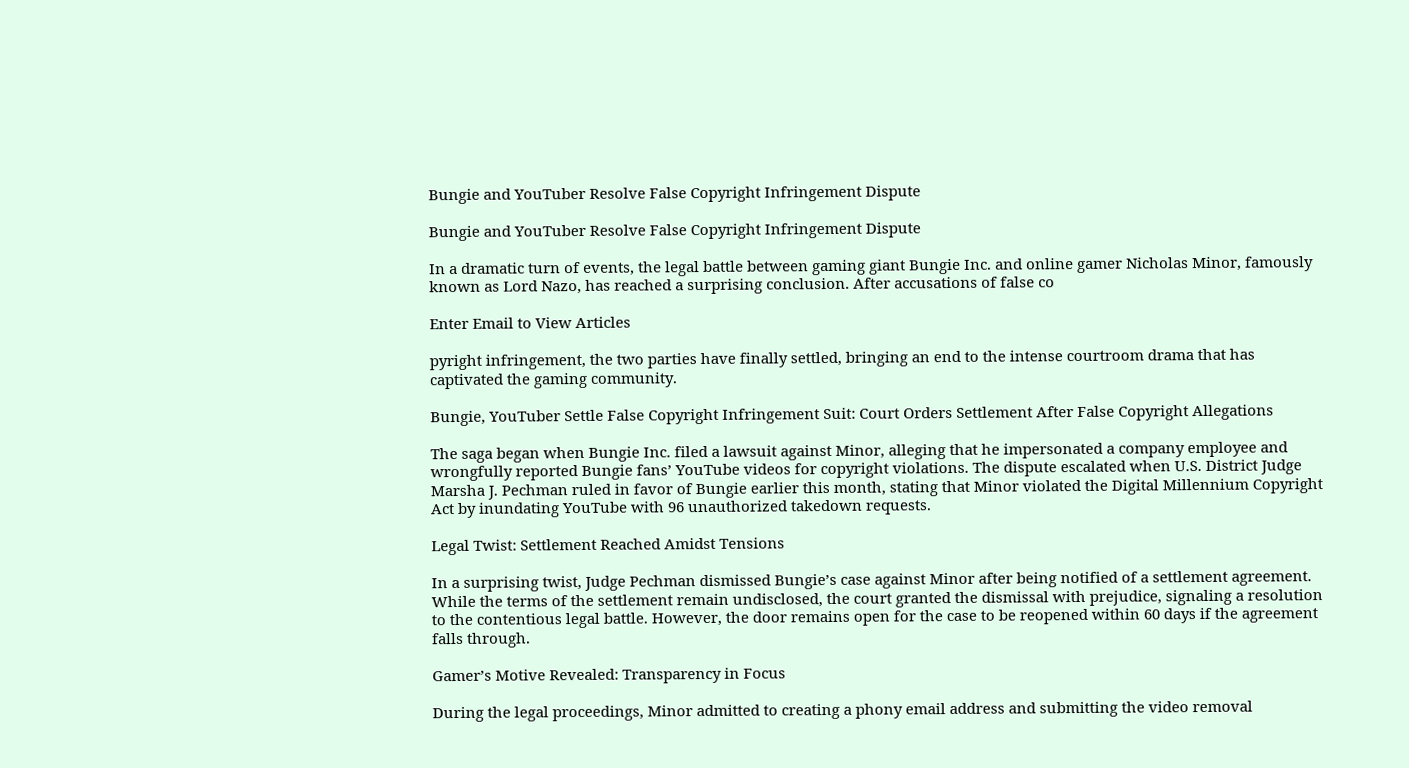Bungie and YouTuber Resolve False Copyright Infringement Dispute

Bungie and YouTuber Resolve False Copyright Infringement Dispute

In a dramatic turn of events, the legal battle between gaming giant Bungie Inc. and online gamer Nicholas Minor, famously known as Lord Nazo, has reached a surprising conclusion. After accusations of false co

Enter Email to View Articles

pyright infringement, the two parties have finally settled, bringing an end to the intense courtroom drama that has captivated the gaming community.

Bungie, YouTuber Settle False Copyright Infringement Suit: Court Orders Settlement After False Copyright Allegations

The saga began when Bungie Inc. filed a lawsuit against Minor, alleging that he impersonated a company employee and wrongfully reported Bungie fans’ YouTube videos for copyright violations. The dispute escalated when U.S. District Judge Marsha J. Pechman ruled in favor of Bungie earlier this month, stating that Minor violated the Digital Millennium Copyright Act by inundating YouTube with 96 unauthorized takedown requests.

Legal Twist: Settlement Reached Amidst Tensions

In a surprising twist, Judge Pechman dismissed Bungie’s case against Minor after being notified of a settlement agreement. While the terms of the settlement remain undisclosed, the court granted the dismissal with prejudice, signaling a resolution to the contentious legal battle. However, the door remains open for the case to be reopened within 60 days if the agreement falls through.

Gamer’s Motive Revealed: Transparency in Focus

During the legal proceedings, Minor admitted to creating a phony email address and submitting the video removal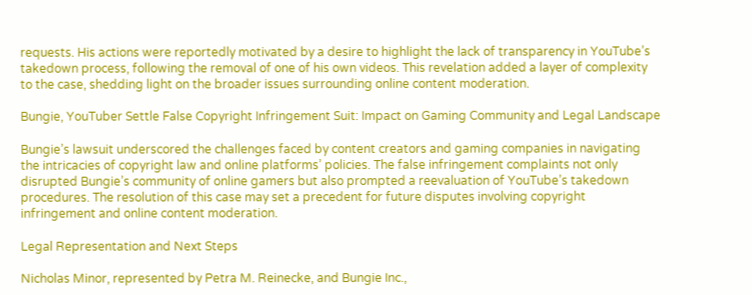requests. His actions were reportedly motivated by a desire to highlight the lack of transparency in YouTube’s takedown process, following the removal of one of his own videos. This revelation added a layer of complexity to the case, shedding light on the broader issues surrounding online content moderation.

Bungie, YouTuber Settle False Copyright Infringement Suit: Impact on Gaming Community and Legal Landscape

Bungie’s lawsuit underscored the challenges faced by content creators and gaming companies in navigating the intricacies of copyright law and online platforms’ policies. The false infringement complaints not only disrupted Bungie’s community of online gamers but also prompted a reevaluation of YouTube’s takedown procedures. The resolution of this case may set a precedent for future disputes involving copyright infringement and online content moderation.

Legal Representation and Next Steps

Nicholas Minor, represented by Petra M. Reinecke, and Bungie Inc.,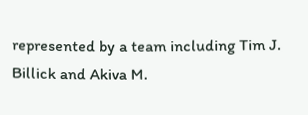represented by a team including Tim J. Billick and Akiva M.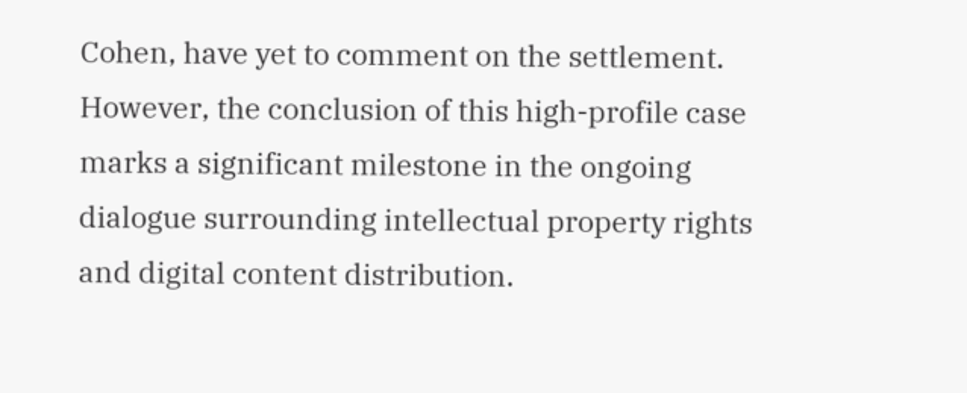Cohen, have yet to comment on the settlement. However, the conclusion of this high-profile case marks a significant milestone in the ongoing dialogue surrounding intellectual property rights and digital content distribution.